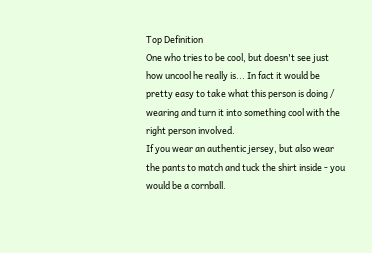Top Definition
One who tries to be cool, but doesn't see just how uncool he really is... In fact it would be pretty easy to take what this person is doing / wearing and turn it into something cool with the right person involved.
If you wear an authentic jersey, but also wear the pants to match and tuck the shirt inside - you would be a cornball.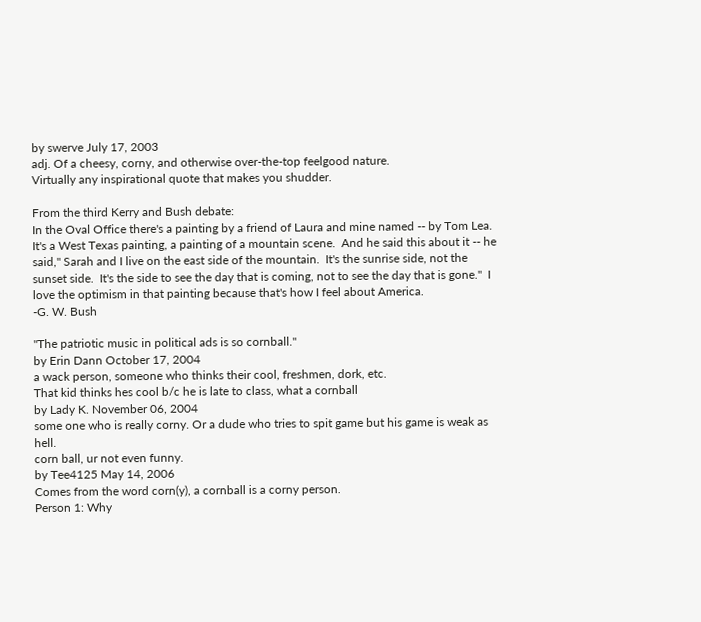by swerve July 17, 2003
adj. Of a cheesy, corny, and otherwise over-the-top feelgood nature.
Virtually any inspirational quote that makes you shudder.

From the third Kerry and Bush debate:
In the Oval Office there's a painting by a friend of Laura and mine named -- by Tom Lea.  It's a West Texas painting, a painting of a mountain scene.  And he said this about it -- he said," Sarah and I live on the east side of the mountain.  It's the sunrise side, not the sunset side.  It's the side to see the day that is coming, not to see the day that is gone."  I love the optimism in that painting because that's how I feel about America.
-G. W. Bush

"The patriotic music in political ads is so cornball."
by Erin Dann October 17, 2004
a wack person, someone who thinks their cool, freshmen, dork, etc.
That kid thinks hes cool b/c he is late to class, what a cornball
by Lady K. November 06, 2004
some one who is really corny. Or a dude who tries to spit game but his game is weak as hell.
corn ball, ur not even funny.
by Tee4125 May 14, 2006
Comes from the word corn(y), a cornball is a corny person.
Person 1: Why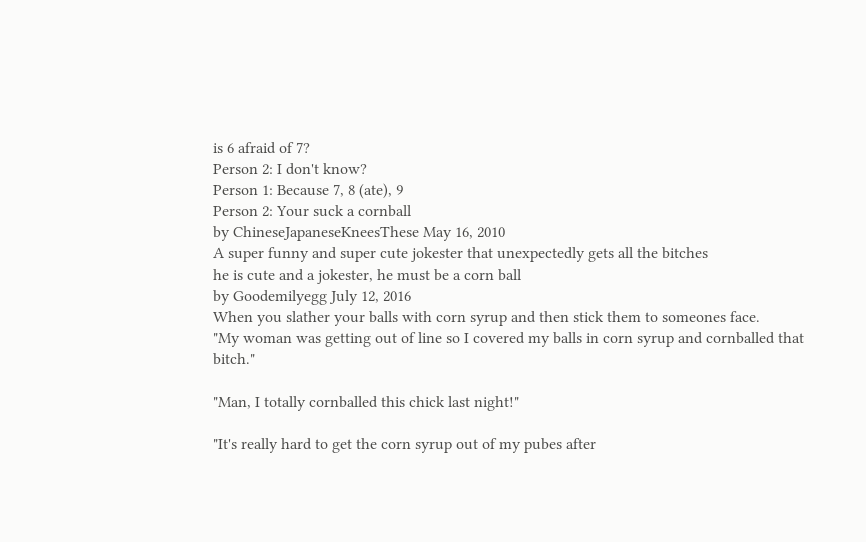is 6 afraid of 7?
Person 2: I don't know?
Person 1: Because 7, 8 (ate), 9
Person 2: Your suck a cornball
by ChineseJapaneseKneesThese May 16, 2010
A super funny and super cute jokester that unexpectedly gets all the bitches
he is cute and a jokester, he must be a corn ball
by Goodemilyegg July 12, 2016
When you slather your balls with corn syrup and then stick them to someones face.
"My woman was getting out of line so I covered my balls in corn syrup and cornballed that bitch."

"Man, I totally cornballed this chick last night!"

"It's really hard to get the corn syrup out of my pubes after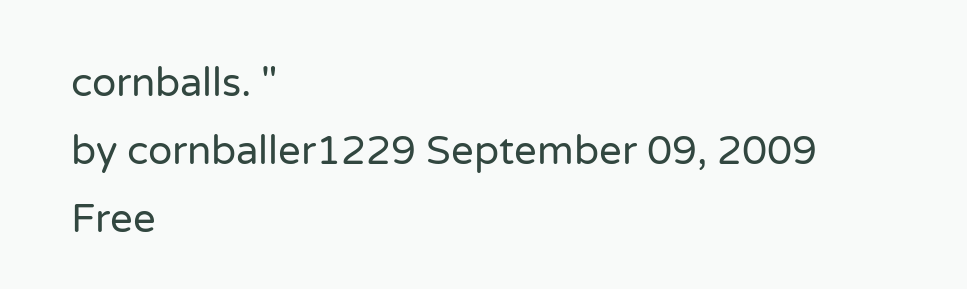cornballs. "
by cornballer1229 September 09, 2009
Free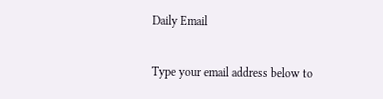Daily Email

Type your email address below to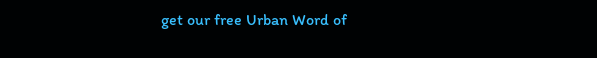get our free Urban Word of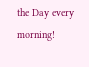the Day every morning!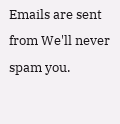Emails are sent from We'll never spam you.